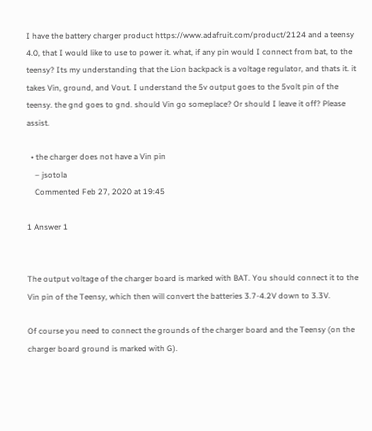I have the battery charger product https://www.adafruit.com/product/2124 and a teensy 4.0, that I would like to use to power it. what, if any pin would I connect from bat, to the teensy? Its my understanding that the Lion backpack is a voltage regulator, and thats it. it takes Vin, ground, and Vout. I understand the 5v output goes to the 5volt pin of the teensy. the gnd goes to gnd. should Vin go someplace? Or should I leave it off? Please assist.

  • the charger does not have a Vin pin
    – jsotola
    Commented Feb 27, 2020 at 19:45

1 Answer 1


The output voltage of the charger board is marked with BAT. You should connect it to the Vin pin of the Teensy, which then will convert the batteries 3.7-4.2V down to 3.3V.

Of course you need to connect the grounds of the charger board and the Teensy (on the charger board ground is marked with G).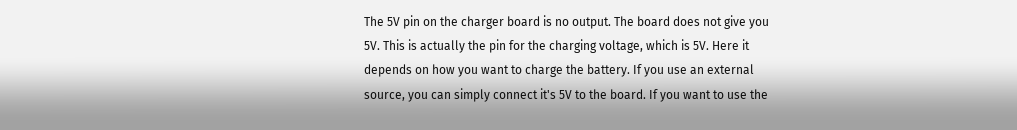The 5V pin on the charger board is no output. The board does not give you 5V. This is actually the pin for the charging voltage, which is 5V. Here it depends on how you want to charge the battery. If you use an external source, you can simply connect it's 5V to the board. If you want to use the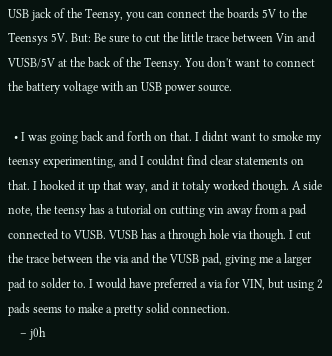USB jack of the Teensy, you can connect the boards 5V to the Teensys 5V. But: Be sure to cut the little trace between Vin and VUSB/5V at the back of the Teensy. You don't want to connect the battery voltage with an USB power source.

  • I was going back and forth on that. I didnt want to smoke my teensy experimenting, and I couldnt find clear statements on that. I hooked it up that way, and it totaly worked though. A side note, the teensy has a tutorial on cutting vin away from a pad connected to VUSB. VUSB has a through hole via though. I cut the trace between the via and the VUSB pad, giving me a larger pad to solder to. I would have preferred a via for VIN, but using 2 pads seems to make a pretty solid connection.
    – j0h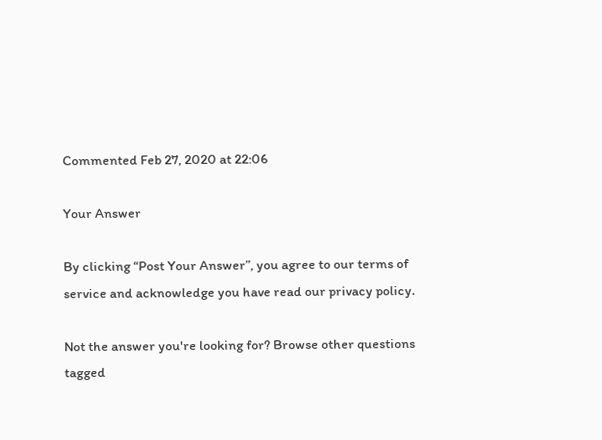Commented Feb 27, 2020 at 22:06

Your Answer

By clicking “Post Your Answer”, you agree to our terms of service and acknowledge you have read our privacy policy.

Not the answer you're looking for? Browse other questions tagged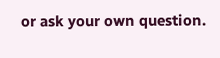or ask your own question.